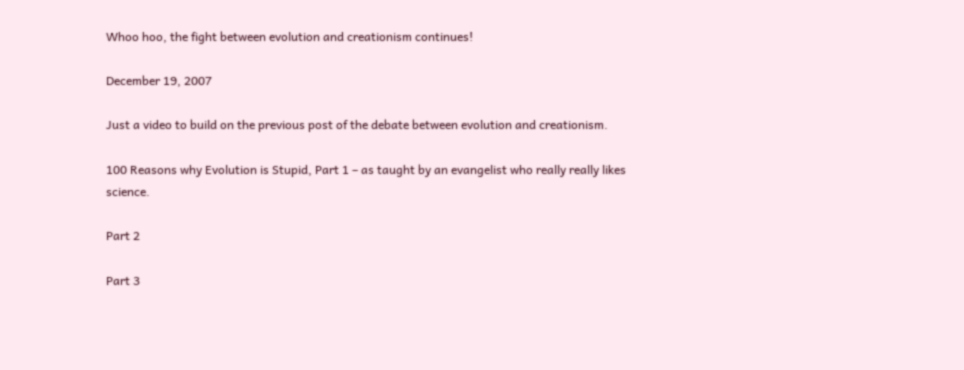Whoo hoo, the fight between evolution and creationism continues!

December 19, 2007

Just a video to build on the previous post of the debate between evolution and creationism.

100 Reasons why Evolution is Stupid, Part 1 – as taught by an evangelist who really really likes science.

Part 2

Part 3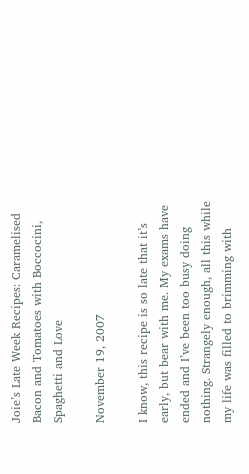Joie’s Late Week Recipes: Caramelised Bacon and Tomatoes with Boccocini, Spaghetti and Love

November 19, 2007

I know, this recipe is so late that it’s early, but bear with me. My exams have ended and I’ve been too busy doing nothing. Strangely enough, all this while my life was filled to brimming with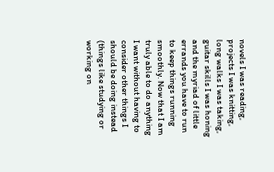novels I was reading, projects I was knitting, long walks I was taking, guitar skills I was honing and the myriad of little errands you have to run to keep things running smoothly. Now that I am truly able to do anything I want without having to consider other things I should be doing instead (things like studying or working on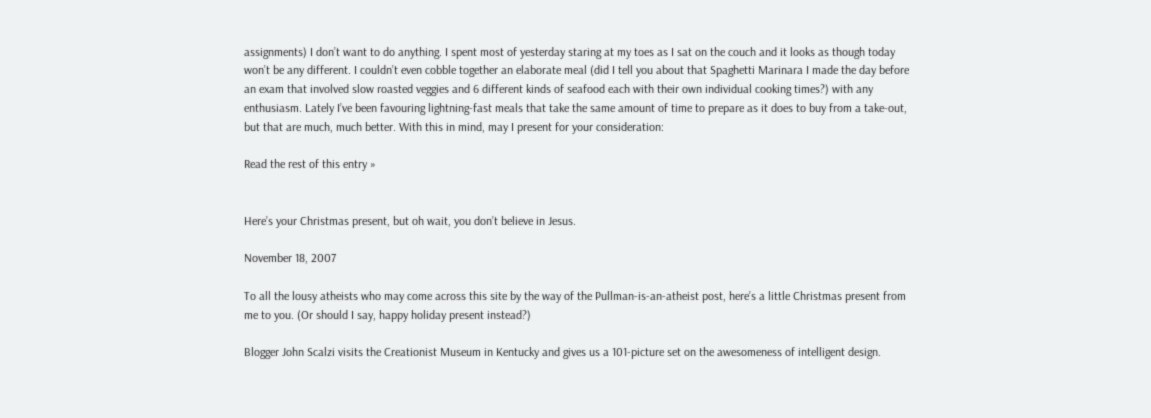assignments) I don’t want to do anything. I spent most of yesterday staring at my toes as I sat on the couch and it looks as though today won’t be any different. I couldn’t even cobble together an elaborate meal (did I tell you about that Spaghetti Marinara I made the day before an exam that involved slow roasted veggies and 6 different kinds of seafood each with their own individual cooking times?) with any enthusiasm. Lately I’ve been favouring lightning-fast meals that take the same amount of time to prepare as it does to buy from a take-out, but that are much, much better. With this in mind, may I present for your consideration:

Read the rest of this entry »


Here’s your Christmas present, but oh wait, you don’t believe in Jesus.

November 18, 2007

To all the lousy atheists who may come across this site by the way of the Pullman-is-an-atheist post, here’s a little Christmas present from me to you. (Or should I say, happy holiday present instead?)

Blogger John Scalzi visits the Creationist Museum in Kentucky and gives us a 101-picture set on the awesomeness of intelligent design.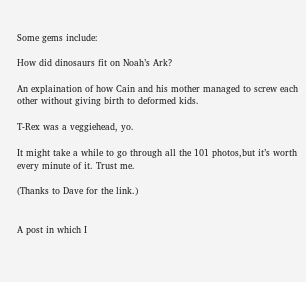Some gems include:

How did dinosaurs fit on Noah’s Ark?

An explaination of how Cain and his mother managed to screw each other without giving birth to deformed kids.

T-Rex was a veggiehead, yo.

It might take a while to go through all the 101 photos,but it’s worth every minute of it. Trust me.

(Thanks to Dave for the link.)


A post in which I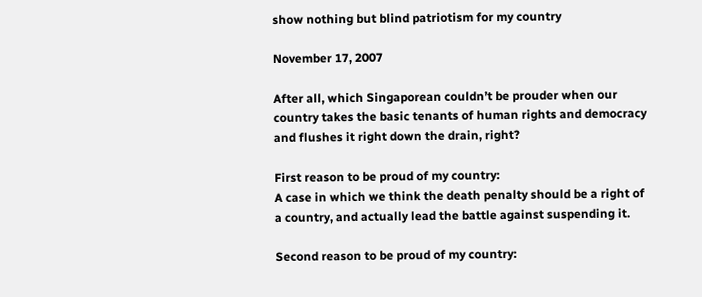show nothing but blind patriotism for my country

November 17, 2007

After all, which Singaporean couldn’t be prouder when our country takes the basic tenants of human rights and democracy and flushes it right down the drain, right?

First reason to be proud of my country:
A case in which we think the death penalty should be a right of a country, and actually lead the battle against suspending it.

Second reason to be proud of my country: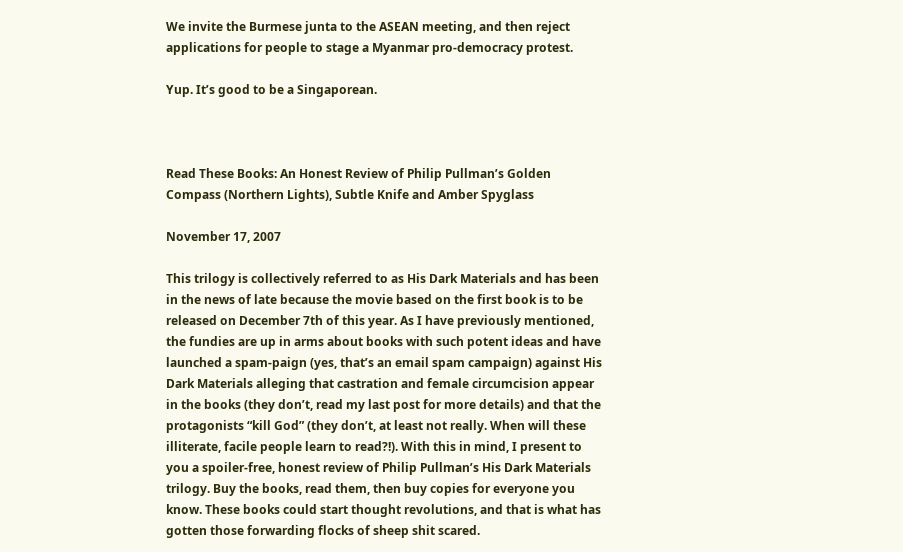We invite the Burmese junta to the ASEAN meeting, and then reject applications for people to stage a Myanmar pro-democracy protest.

Yup. It’s good to be a Singaporean.



Read These Books: An Honest Review of Philip Pullman’s Golden Compass (Northern Lights), Subtle Knife and Amber Spyglass

November 17, 2007

This trilogy is collectively referred to as His Dark Materials and has been in the news of late because the movie based on the first book is to be released on December 7th of this year. As I have previously mentioned, the fundies are up in arms about books with such potent ideas and have launched a spam-paign (yes, that’s an email spam campaign) against His Dark Materials alleging that castration and female circumcision appear in the books (they don’t, read my last post for more details) and that the protagonists “kill God” (they don’t, at least not really. When will these illiterate, facile people learn to read?!). With this in mind, I present to you a spoiler-free, honest review of Philip Pullman’s His Dark Materials trilogy. Buy the books, read them, then buy copies for everyone you know. These books could start thought revolutions, and that is what has gotten those forwarding flocks of sheep shit scared.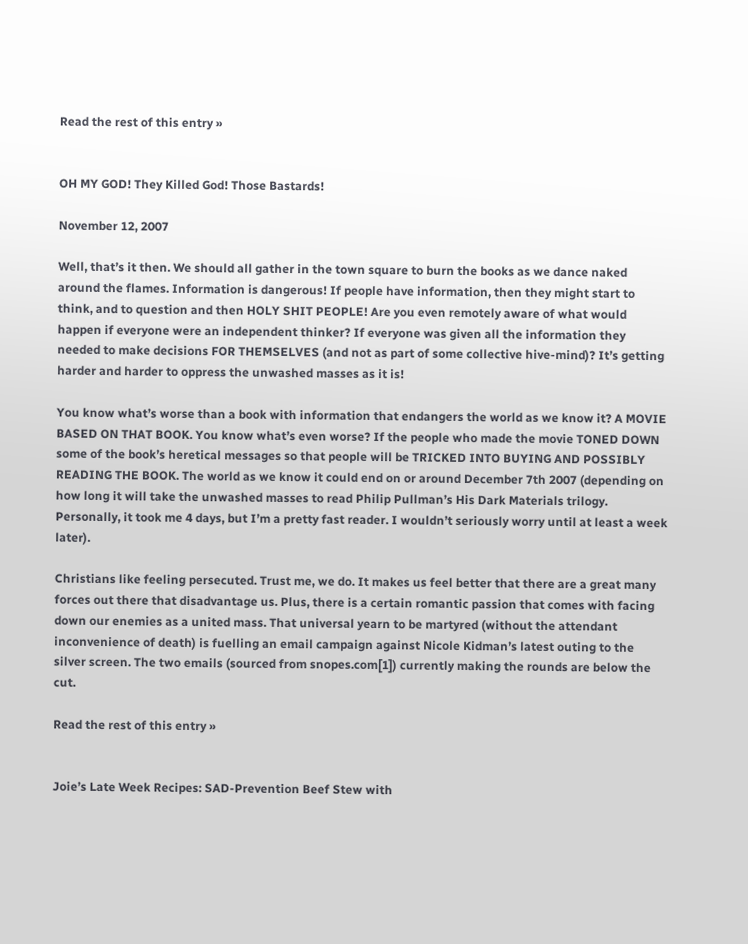Read the rest of this entry »


OH MY GOD! They Killed God! Those Bastards!

November 12, 2007

Well, that’s it then. We should all gather in the town square to burn the books as we dance naked around the flames. Information is dangerous! If people have information, then they might start to think, and to question and then HOLY SHIT PEOPLE! Are you even remotely aware of what would happen if everyone were an independent thinker? If everyone was given all the information they needed to make decisions FOR THEMSELVES (and not as part of some collective hive-mind)? It’s getting harder and harder to oppress the unwashed masses as it is!

You know what’s worse than a book with information that endangers the world as we know it? A MOVIE BASED ON THAT BOOK. You know what’s even worse? If the people who made the movie TONED DOWN some of the book’s heretical messages so that people will be TRICKED INTO BUYING AND POSSIBLY READING THE BOOK. The world as we know it could end on or around December 7th 2007 (depending on how long it will take the unwashed masses to read Philip Pullman’s His Dark Materials trilogy. Personally, it took me 4 days, but I’m a pretty fast reader. I wouldn’t seriously worry until at least a week later).

Christians like feeling persecuted. Trust me, we do. It makes us feel better that there are a great many forces out there that disadvantage us. Plus, there is a certain romantic passion that comes with facing down our enemies as a united mass. That universal yearn to be martyred (without the attendant inconvenience of death) is fuelling an email campaign against Nicole Kidman’s latest outing to the silver screen. The two emails (sourced from snopes.com[1]) currently making the rounds are below the cut.

Read the rest of this entry »


Joie’s Late Week Recipes: SAD-Prevention Beef Stew with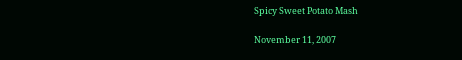Spicy Sweet Potato Mash

November 11, 2007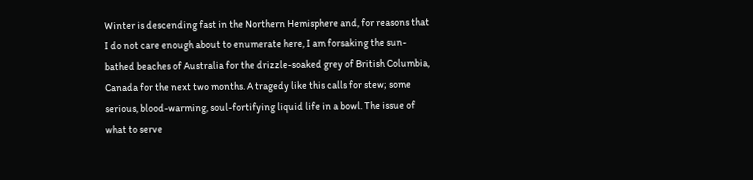Winter is descending fast in the Northern Hemisphere and, for reasons that I do not care enough about to enumerate here, I am forsaking the sun-bathed beaches of Australia for the drizzle-soaked grey of British Columbia, Canada for the next two months. A tragedy like this calls for stew; some serious, blood-warming, soul-fortifying liquid life in a bowl. The issue of what to serve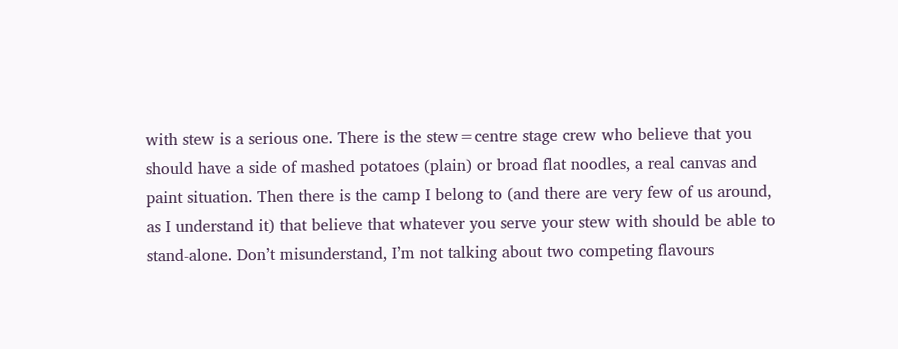with stew is a serious one. There is the stew=centre stage crew who believe that you should have a side of mashed potatoes (plain) or broad flat noodles, a real canvas and paint situation. Then there is the camp I belong to (and there are very few of us around, as I understand it) that believe that whatever you serve your stew with should be able to stand-alone. Don’t misunderstand, I’m not talking about two competing flavours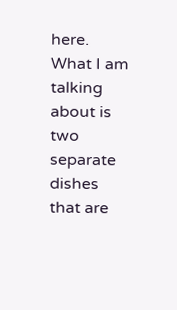here. What I am talking about is two separate dishes that are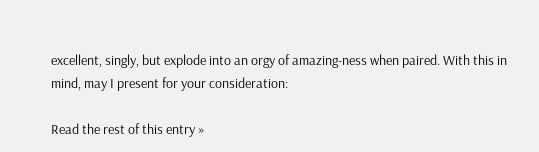excellent, singly, but explode into an orgy of amazing-ness when paired. With this in mind, may I present for your consideration:

Read the rest of this entry »